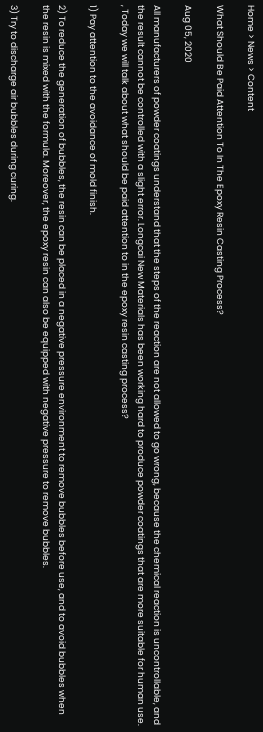Home > News > Content

What Should Be Paid Attention To In The Epoxy Resin Casting Process?

Aug 05, 2020

All manufacturers of powder coatings understand that the steps of the reaction are not allowed to go wrong, because the chemical reaction is uncontrollable, and the result cannot be controlled with a slight error. Longcai New Materials has been working hard to produce powder coatings that are more suitable for human use. , Today we will talk about what should be paid attention to in the epoxy resin casting process?

1) Pay attention to the avoidance of mold finish.

2) To reduce the generation of bubbles, the resin can be placed in a negative pressure environment to remove bubbles before use, and to avoid bubbles when the resin is mixed with the formula. Moreover, the epoxy resin can also be equipped with negative pressure to remove bubbles.

3) Try to discharge air bubbles during curing.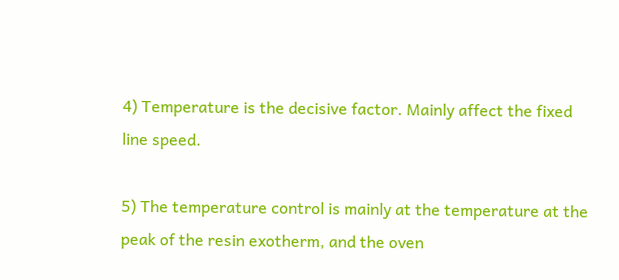4) Temperature is the decisive factor. Mainly affect the fixed line speed.

5) The temperature control is mainly at the temperature at the peak of the resin exotherm, and the oven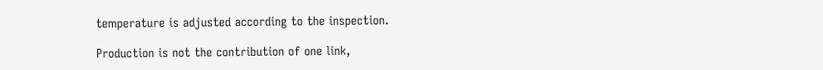temperature is adjusted according to the inspection.

Production is not the contribution of one link,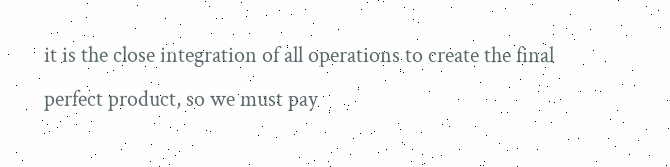it is the close integration of all operations to create the final perfect product, so we must pay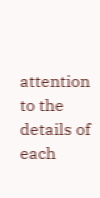attention to the details of each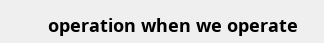operation when we operate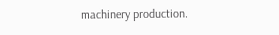machinery production.